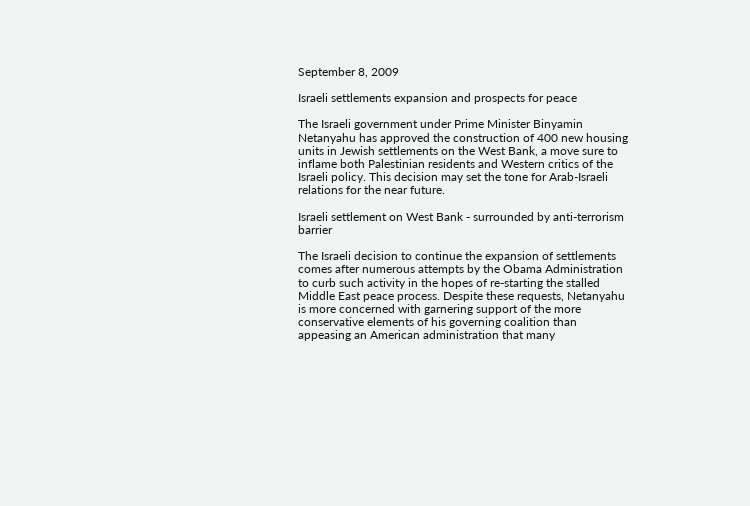September 8, 2009

Israeli settlements expansion and prospects for peace

The Israeli government under Prime Minister Binyamin Netanyahu has approved the construction of 400 new housing units in Jewish settlements on the West Bank, a move sure to inflame both Palestinian residents and Western critics of the Israeli policy. This decision may set the tone for Arab-Israeli relations for the near future.

Israeli settlement on West Bank - surrounded by anti-terrorism barrier

The Israeli decision to continue the expansion of settlements comes after numerous attempts by the Obama Administration to curb such activity in the hopes of re-starting the stalled Middle East peace process. Despite these requests, Netanyahu is more concerned with garnering support of the more conservative elements of his governing coalition than appeasing an American administration that many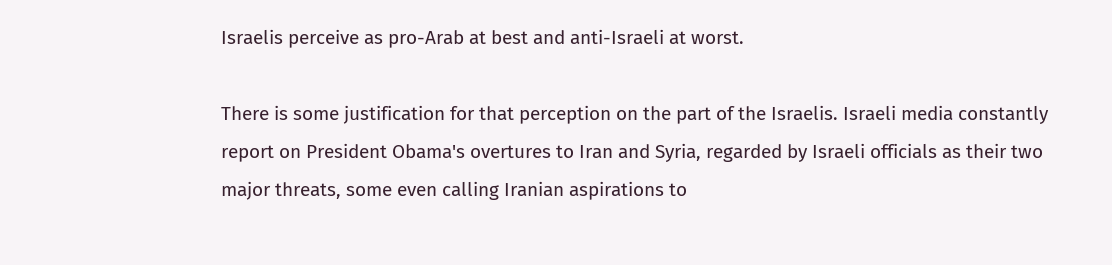Israelis perceive as pro-Arab at best and anti-Israeli at worst.

There is some justification for that perception on the part of the Israelis. Israeli media constantly report on President Obama's overtures to Iran and Syria, regarded by Israeli officials as their two major threats, some even calling Iranian aspirations to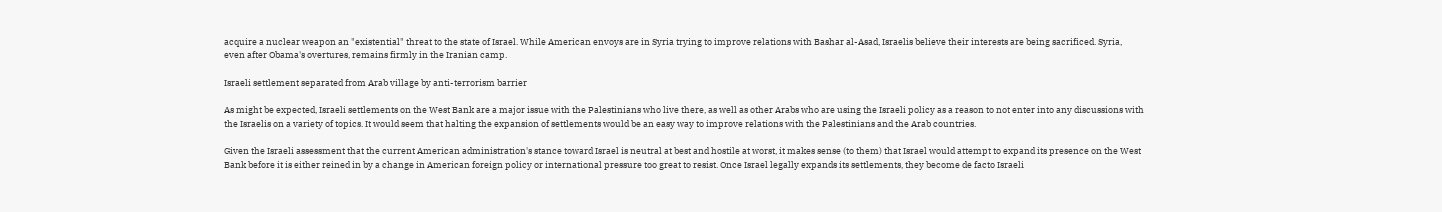acquire a nuclear weapon an "existential" threat to the state of Israel. While American envoys are in Syria trying to improve relations with Bashar al-Asad, Israelis believe their interests are being sacrificed. Syria, even after Obama's overtures, remains firmly in the Iranian camp.

Israeli settlement separated from Arab village by anti-terrorism barrier

As might be expected, Israeli settlements on the West Bank are a major issue with the Palestinians who live there, as well as other Arabs who are using the Israeli policy as a reason to not enter into any discussions with the Israelis on a variety of topics. It would seem that halting the expansion of settlements would be an easy way to improve relations with the Palestinians and the Arab countries.

Given the Israeli assessment that the current American administration's stance toward Israel is neutral at best and hostile at worst, it makes sense (to them) that Israel would attempt to expand its presence on the West Bank before it is either reined in by a change in American foreign policy or international pressure too great to resist. Once Israel legally expands its settlements, they become de facto Israeli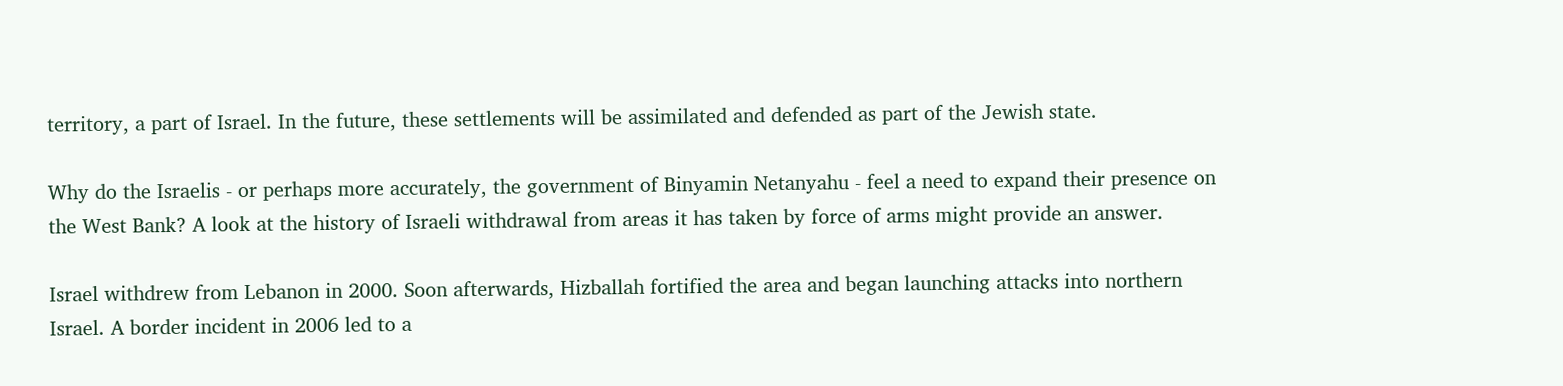territory, a part of Israel. In the future, these settlements will be assimilated and defended as part of the Jewish state.

Why do the Israelis - or perhaps more accurately, the government of Binyamin Netanyahu - feel a need to expand their presence on the West Bank? A look at the history of Israeli withdrawal from areas it has taken by force of arms might provide an answer.

Israel withdrew from Lebanon in 2000. Soon afterwards, Hizballah fortified the area and began launching attacks into northern Israel. A border incident in 2006 led to a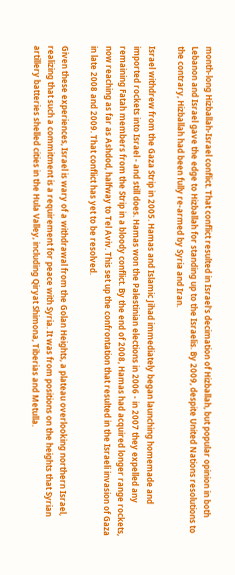month-long Hizballah-Israel conflict. That conflict resulted in Israel's decimation of Hizballah, but popular opinion in both Lebanon and Israel gave the edge to Hizballah for standing up to the Israelis. By 2009, despite United Nations resolutions to the contrary, Hizballah had been fully re-armed by Syria and Iran.

Israel withdrew from the Gaza Strip in 2005. Hamas and Islamic Jihad immediately began launching homemade and imported rockets into Israel - and still does. Hamas won the Palestinian elections in 2006 - in 2007 they expelled any remaining Fatah members from the Strip in a bloody conflict. By the end of 2008, Hamas had acquired longer range rockets, now reaching as far as Ashdod, halfway to Tel Aviv. This set up the confrontation that resulted in the Israeli invasion of Gaza in late 2008 and 2009. That conflict has yet to be resolved.

Given these experiences, Israel is wary of a withdrawal from the Golan Heights, a plateau overlooking northern Israel, realizing that such a commitment is a requirement for peace with Syria. It was from positions on the heights that Syrian artillery batteries shelled cities in the Hula Valley, including Qiryat Shimona, Tiberias and Metulla.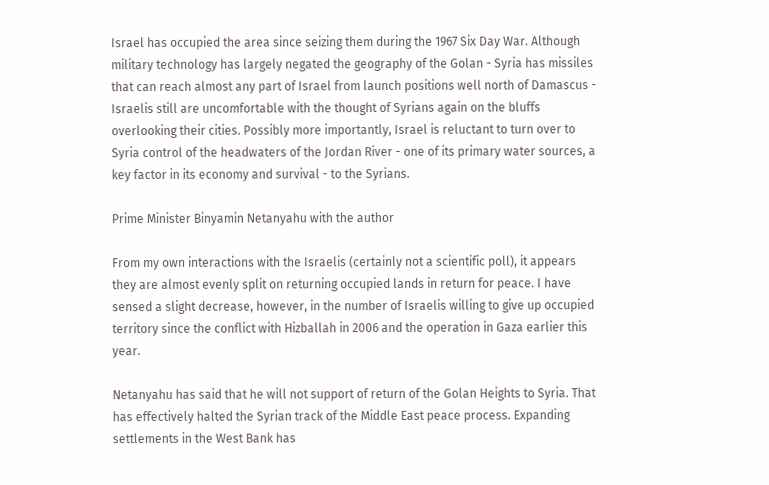Israel has occupied the area since seizing them during the 1967 Six Day War. Although military technology has largely negated the geography of the Golan - Syria has missiles that can reach almost any part of Israel from launch positions well north of Damascus - Israelis still are uncomfortable with the thought of Syrians again on the bluffs overlooking their cities. Possibly more importantly, Israel is reluctant to turn over to Syria control of the headwaters of the Jordan River - one of its primary water sources, a key factor in its economy and survival - to the Syrians.

Prime Minister Binyamin Netanyahu with the author

From my own interactions with the Israelis (certainly not a scientific poll), it appears they are almost evenly split on returning occupied lands in return for peace. I have sensed a slight decrease, however, in the number of Israelis willing to give up occupied territory since the conflict with Hizballah in 2006 and the operation in Gaza earlier this year.

Netanyahu has said that he will not support of return of the Golan Heights to Syria. That has effectively halted the Syrian track of the Middle East peace process. Expanding settlements in the West Bank has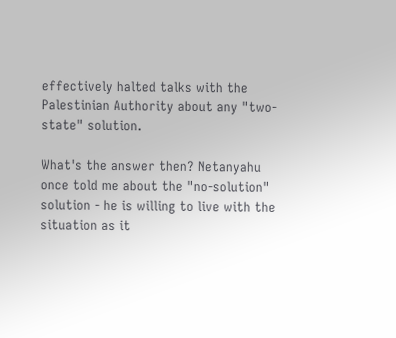effectively halted talks with the Palestinian Authority about any "two-state" solution.

What's the answer then? Netanyahu once told me about the "no-solution" solution - he is willing to live with the situation as it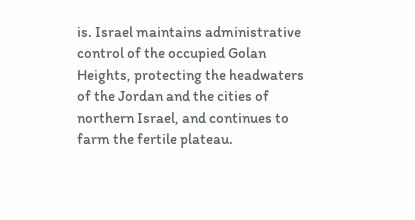is. Israel maintains administrative control of the occupied Golan Heights, protecting the headwaters of the Jordan and the cities of northern Israel, and continues to farm the fertile plateau.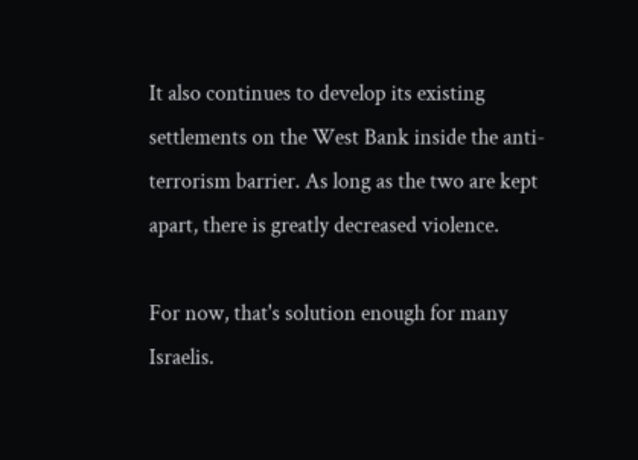It also continues to develop its existing settlements on the West Bank inside the anti-terrorism barrier. As long as the two are kept apart, there is greatly decreased violence.

For now, that's solution enough for many Israelis.